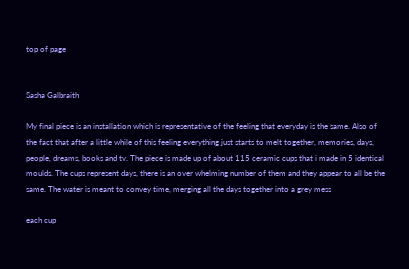top of page


Sasha Galbraith

My final piece is an installation which is representative of the feeling that everyday is the same. Also of the fact that after a little while of this feeling everything just starts to melt together, memories, days, people, dreams, books and tv. The piece is made up of about 115 ceramic cups that i made in 5 identical moulds. The cups represent days, there is an over whelming number of them and they appear to all be the same. The water is meant to convey time, merging all the days together into a grey mess

each cup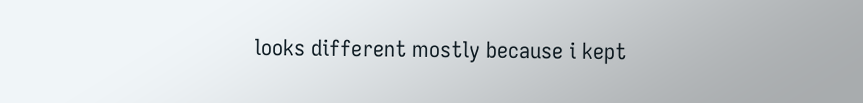looks different mostly because i kept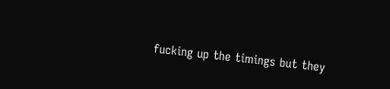fucking up the timings but they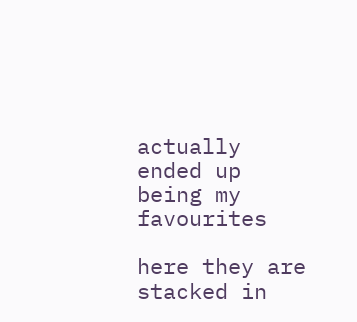actually ended up being my favourites

here they are stacked in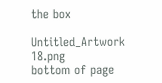the box

Untitled_Artwork 18.png
bottom of page